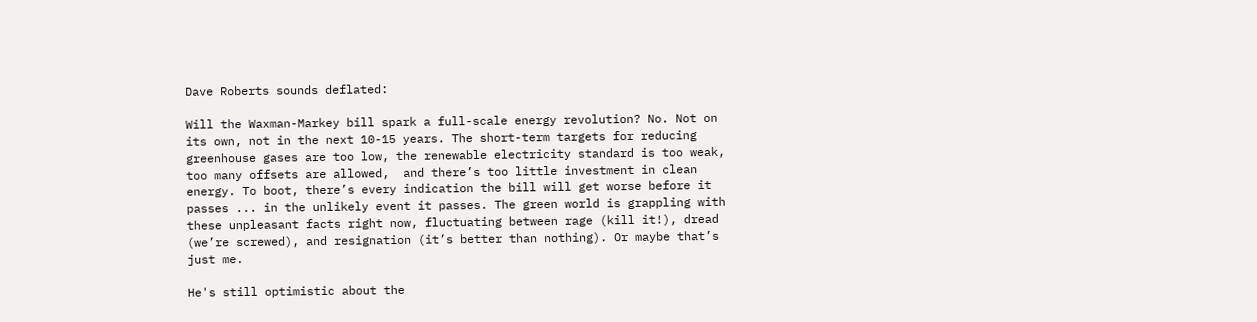Dave Roberts sounds deflated:

Will the Waxman-Markey bill spark a full-scale energy revolution? No. Not on its own, not in the next 10-15 years. The short-term targets for reducing greenhouse gases are too low, the renewable electricity standard is too weak, too many offsets are allowed,  and there’s too little investment in clean energy. To boot, there’s every indication the bill will get worse before it passes ... in the unlikely event it passes. The green world is grappling with these unpleasant facts right now, fluctuating between rage (kill it!), dread (we’re screwed), and resignation (it’s better than nothing). Or maybe that’s just me.

He's still optimistic about the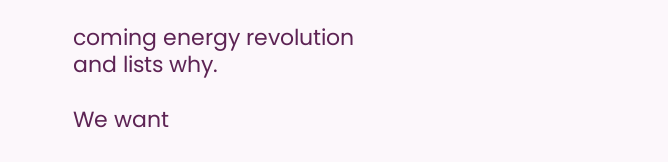coming energy revolution and lists why.

We want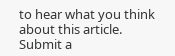to hear what you think about this article. Submit a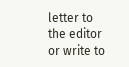letter to the editor or write to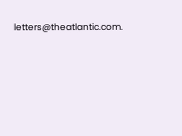letters@theatlantic.com.